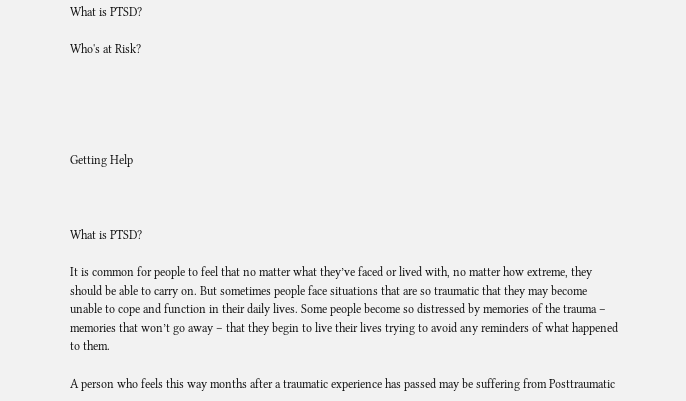What is PTSD?

Who's at Risk?





Getting Help



What is PTSD?

It is common for people to feel that no matter what they’ve faced or lived with, no matter how extreme, they should be able to carry on. But sometimes people face situations that are so traumatic that they may become unable to cope and function in their daily lives. Some people become so distressed by memories of the trauma – memories that won’t go away – that they begin to live their lives trying to avoid any reminders of what happened to them.

A person who feels this way months after a traumatic experience has passed may be suffering from Posttraumatic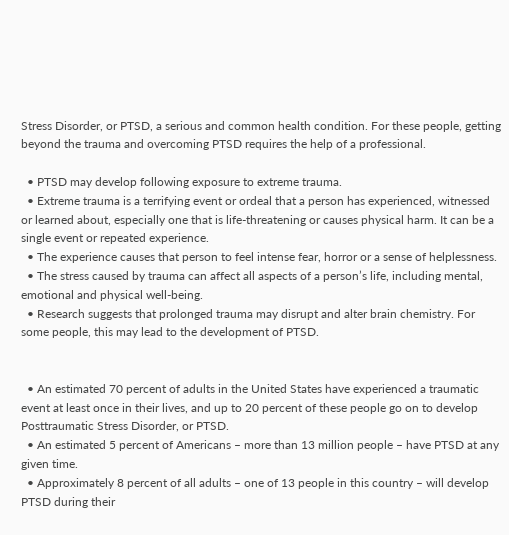Stress Disorder, or PTSD, a serious and common health condition. For these people, getting beyond the trauma and overcoming PTSD requires the help of a professional.

  • PTSD may develop following exposure to extreme trauma.
  • Extreme trauma is a terrifying event or ordeal that a person has experienced, witnessed or learned about, especially one that is life-threatening or causes physical harm. It can be a single event or repeated experience.
  • The experience causes that person to feel intense fear, horror or a sense of helplessness.
  • The stress caused by trauma can affect all aspects of a person’s life, including mental, emotional and physical well-being.
  • Research suggests that prolonged trauma may disrupt and alter brain chemistry. For some people, this may lead to the development of PTSD.


  • An estimated 70 percent of adults in the United States have experienced a traumatic event at least once in their lives, and up to 20 percent of these people go on to develop Posttraumatic Stress Disorder, or PTSD.
  • An estimated 5 percent of Americans – more than 13 million people – have PTSD at any given time.
  • Approximately 8 percent of all adults – one of 13 people in this country – will develop PTSD during their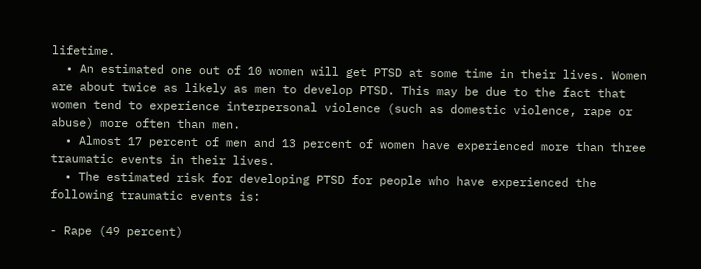lifetime.
  • An estimated one out of 10 women will get PTSD at some time in their lives. Women are about twice as likely as men to develop PTSD. This may be due to the fact that women tend to experience interpersonal violence (such as domestic violence, rape or abuse) more often than men.
  • Almost 17 percent of men and 13 percent of women have experienced more than three traumatic events in their lives.
  • The estimated risk for developing PTSD for people who have experienced the following traumatic events is:

- Rape (49 percent)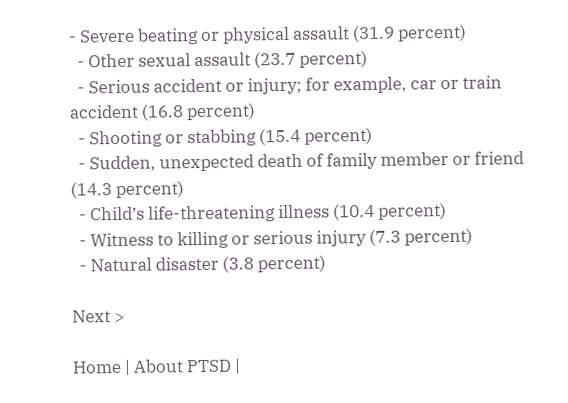- Severe beating or physical assault (31.9 percent)
  - Other sexual assault (23.7 percent)
  - Serious accident or injury; for example, car or train accident (16.8 percent)
  - Shooting or stabbing (15.4 percent)
  - Sudden, unexpected death of family member or friend (14.3 percent)
  - Child’s life-threatening illness (10.4 percent)
  - Witness to killing or serious injury (7.3 percent)
  - Natural disaster (3.8 percent)

Next >

Home | About PTSD |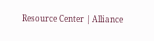Resource Center | Alliance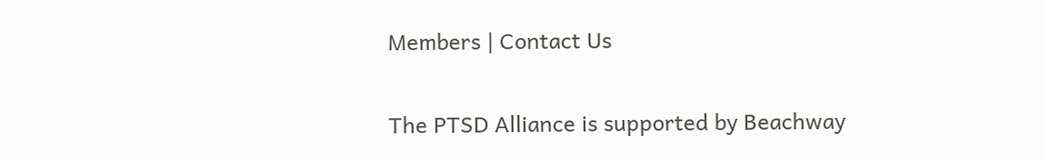Members | Contact Us

The PTSD Alliance is supported by Beachway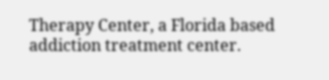Therapy Center, a Florida based addiction treatment center.